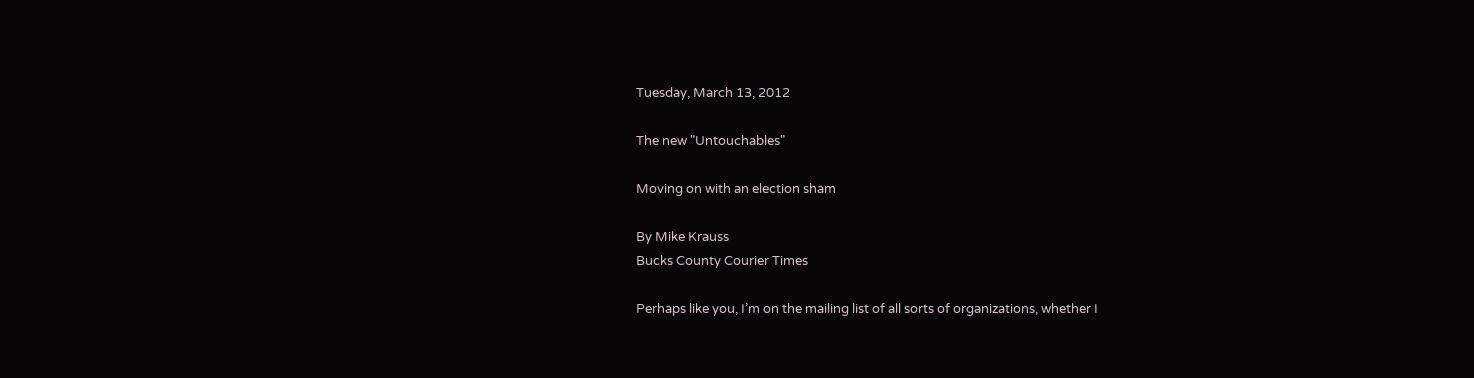Tuesday, March 13, 2012

The new "Untouchables"

Moving on with an election sham

By Mike Krauss
Bucks County Courier Times

Perhaps like you, I’m on the mailing list of all sorts of organizations, whether I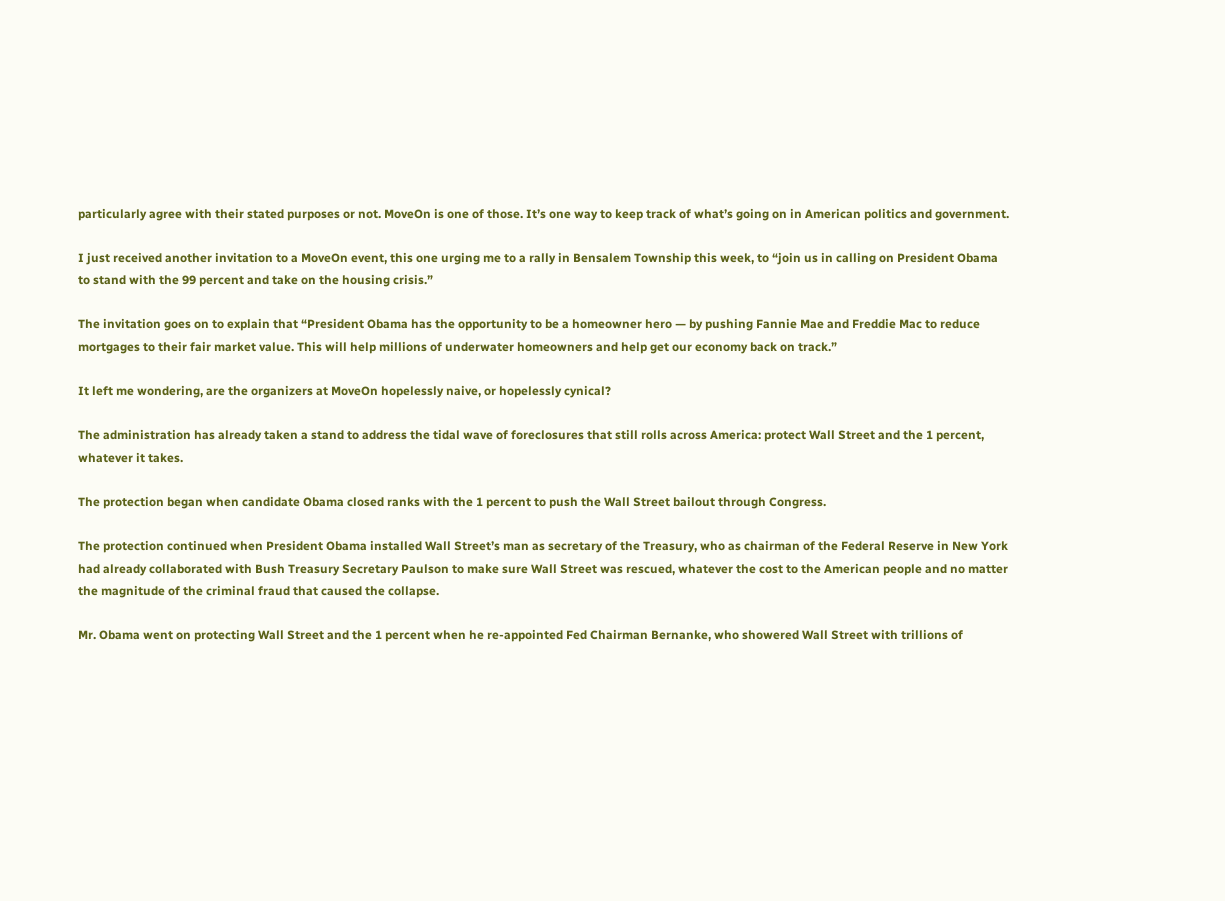particularly agree with their stated purposes or not. MoveOn is one of those. It’s one way to keep track of what’s going on in American politics and government.

I just received another invitation to a MoveOn event, this one urging me to a rally in Bensalem Township this week, to “join us in calling on President Obama to stand with the 99 percent and take on the housing crisis.”

The invitation goes on to explain that “President Obama has the opportunity to be a homeowner hero — by pushing Fannie Mae and Freddie Mac to reduce mortgages to their fair market value. This will help millions of underwater homeowners and help get our economy back on track.”

It left me wondering, are the organizers at MoveOn hopelessly naive, or hopelessly cynical?

The administration has already taken a stand to address the tidal wave of foreclosures that still rolls across America: protect Wall Street and the 1 percent, whatever it takes.

The protection began when candidate Obama closed ranks with the 1 percent to push the Wall Street bailout through Congress.

The protection continued when President Obama installed Wall Street’s man as secretary of the Treasury, who as chairman of the Federal Reserve in New York had already collaborated with Bush Treasury Secretary Paulson to make sure Wall Street was rescued, whatever the cost to the American people and no matter the magnitude of the criminal fraud that caused the collapse.

Mr. Obama went on protecting Wall Street and the 1 percent when he re-appointed Fed Chairman Bernanke, who showered Wall Street with trillions of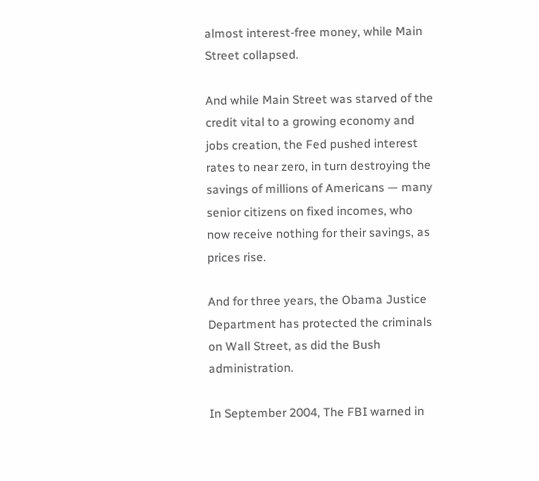almost interest-free money, while Main Street collapsed.

And while Main Street was starved of the credit vital to a growing economy and jobs creation, the Fed pushed interest rates to near zero, in turn destroying the savings of millions of Americans — many senior citizens on fixed incomes, who now receive nothing for their savings, as prices rise.

And for three years, the Obama Justice Department has protected the criminals on Wall Street, as did the Bush administration.

In September 2004, The FBI warned in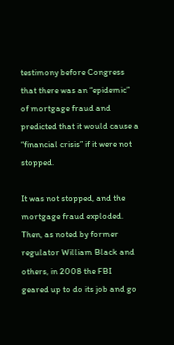testimony before Congress that there was an “epidemic” of mortgage fraud and predicted that it would cause a “financial crisis” if it were not stopped.

It was not stopped, and the mortgage fraud exploded. Then, as noted by former regulator William Black and others, in 2008 the FBI geared up to do its job and go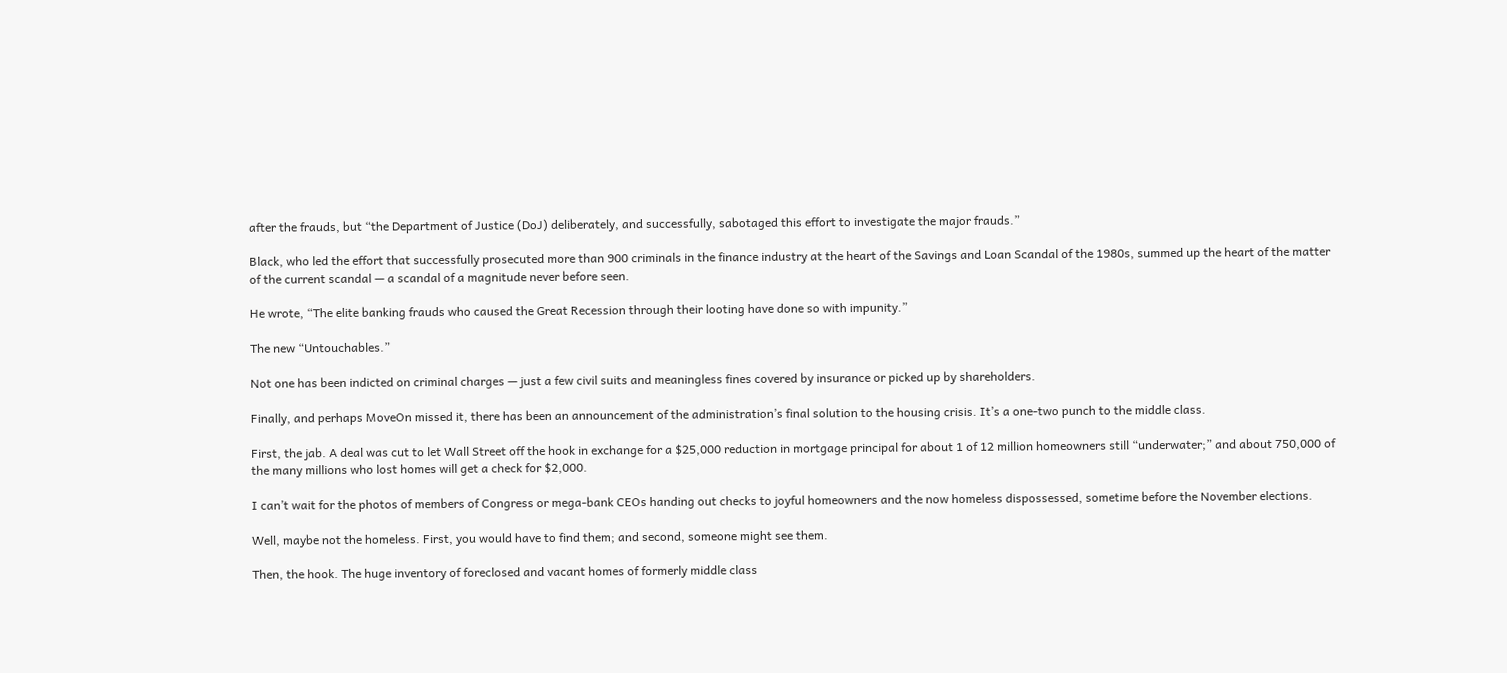after the frauds, but “the Department of Justice (DoJ) deliberately, and successfully, sabotaged this effort to investigate the major frauds.”

Black, who led the effort that successfully prosecuted more than 900 criminals in the finance industry at the heart of the Savings and Loan Scandal of the 1980s, summed up the heart of the matter of the current scandal — a scandal of a magnitude never before seen.

He wrote, “The elite banking frauds who caused the Great Recession through their looting have done so with impunity.”

The new “Untouchables.”

Not one has been indicted on criminal charges — just a few civil suits and meaningless fines covered by insurance or picked up by shareholders.

Finally, and perhaps MoveOn missed it, there has been an announcement of the administration’s final solution to the housing crisis. It’s a one-two punch to the middle class.

First, the jab. A deal was cut to let Wall Street off the hook in exchange for a $25,000 reduction in mortgage principal for about 1 of 12 million homeowners still “underwater;” and about 750,000 of the many millions who lost homes will get a check for $2,000.

I can’t wait for the photos of members of Congress or mega-bank CEOs handing out checks to joyful homeowners and the now homeless dispossessed, sometime before the November elections.

Well, maybe not the homeless. First, you would have to find them; and second, someone might see them.

Then, the hook. The huge inventory of foreclosed and vacant homes of formerly middle class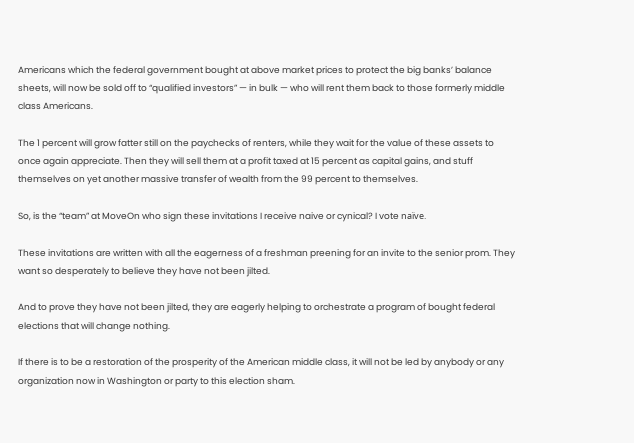Americans which the federal government bought at above market prices to protect the big banks’ balance sheets, will now be sold off to “qualified investors” — in bulk — who will rent them back to those formerly middle class Americans.

The 1 percent will grow fatter still on the paychecks of renters, while they wait for the value of these assets to once again appreciate. Then they will sell them at a profit taxed at 15 percent as capital gains, and stuff themselves on yet another massive transfer of wealth from the 99 percent to themselves.

So, is the “team” at MoveOn who sign these invitations I receive naive or cynical? I vote naïve.

These invitations are written with all the eagerness of a freshman preening for an invite to the senior prom. They want so desperately to believe they have not been jilted.

And to prove they have not been jilted, they are eagerly helping to orchestrate a program of bought federal elections that will change nothing.

If there is to be a restoration of the prosperity of the American middle class, it will not be led by anybody or any organization now in Washington or party to this election sham.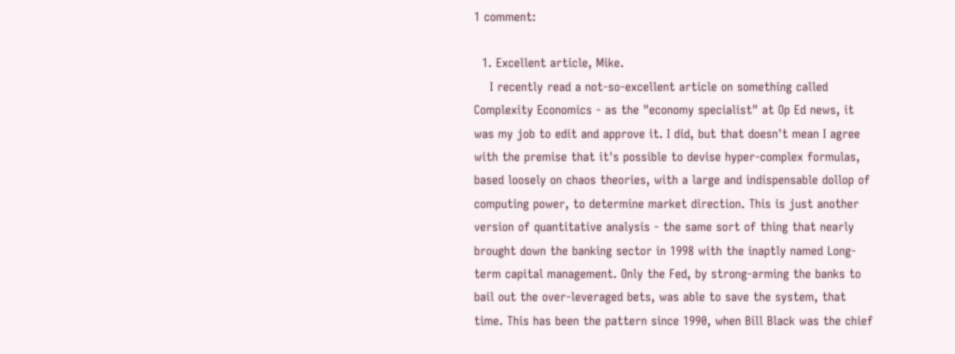1 comment:

  1. Excellent article, Mike.
    I recently read a not-so-excellent article on something called Complexity Economics - as the "economy specialist" at Op Ed news, it was my job to edit and approve it. I did, but that doesn't mean I agree with the premise that it's possible to devise hyper-complex formulas, based loosely on chaos theories, with a large and indispensable dollop of computing power, to determine market direction. This is just another version of quantitative analysis - the same sort of thing that nearly brought down the banking sector in 1998 with the inaptly named Long-term capital management. Only the Fed, by strong-arming the banks to bail out the over-leveraged bets, was able to save the system, that time. This has been the pattern since 1990, when Bill Black was the chief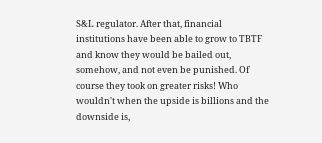S&L regulator. After that, financial institutions have been able to grow to TBTF and know they would be bailed out, somehow, and not even be punished. Of course they took on greater risks! Who wouldn't when the upside is billions and the downside is,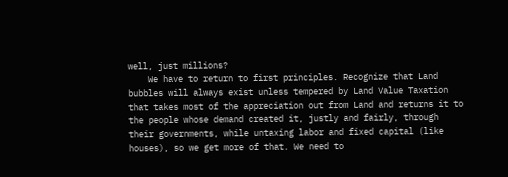well, just millions?
    We have to return to first principles. Recognize that Land bubbles will always exist unless tempered by Land Value Taxation that takes most of the appreciation out from Land and returns it to the people whose demand created it, justly and fairly, through their governments, while untaxing labor and fixed capital (like houses), so we get more of that. We need to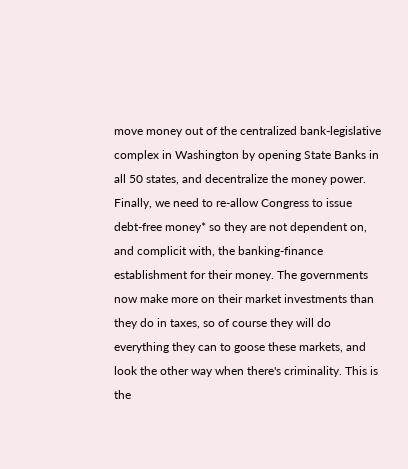move money out of the centralized bank-legislative complex in Washington by opening State Banks in all 50 states, and decentralize the money power. Finally, we need to re-allow Congress to issue debt-free money* so they are not dependent on, and complicit with, the banking-finance establishment for their money. The governments now make more on their market investments than they do in taxes, so of course they will do everything they can to goose these markets, and look the other way when there's criminality. This is the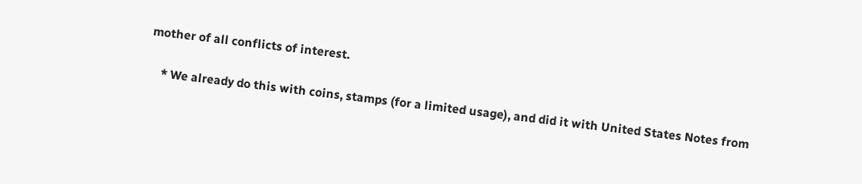mother of all conflicts of interest.

    * We already do this with coins, stamps (for a limited usage), and did it with United States Notes from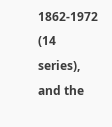1862-1972 (14 series), and the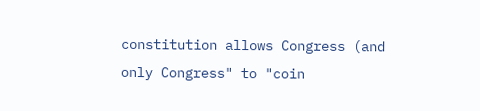constitution allows Congress (and only Congress" to "coin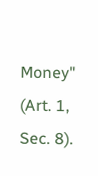Money" (Art. 1, Sec. 8).